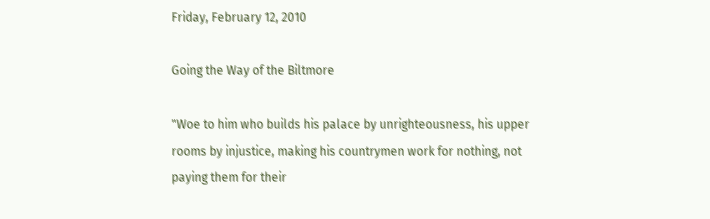Friday, February 12, 2010

Going the Way of the Biltmore

"Woe to him who builds his palace by unrighteousness, his upper rooms by injustice, making his countrymen work for nothing, not paying them for their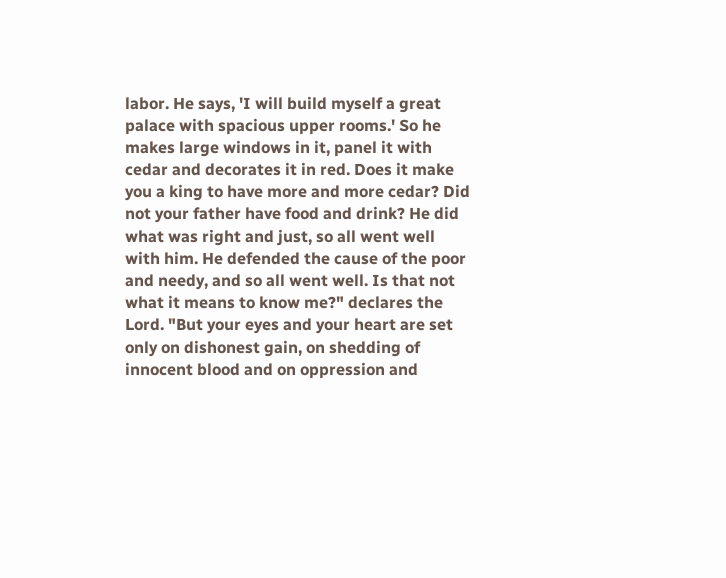labor. He says, 'I will build myself a great palace with spacious upper rooms.' So he makes large windows in it, panel it with cedar and decorates it in red. Does it make you a king to have more and more cedar? Did not your father have food and drink? He did what was right and just, so all went well with him. He defended the cause of the poor and needy, and so all went well. Is that not what it means to know me?" declares the Lord. "But your eyes and your heart are set only on dishonest gain, on shedding of innocent blood and on oppression and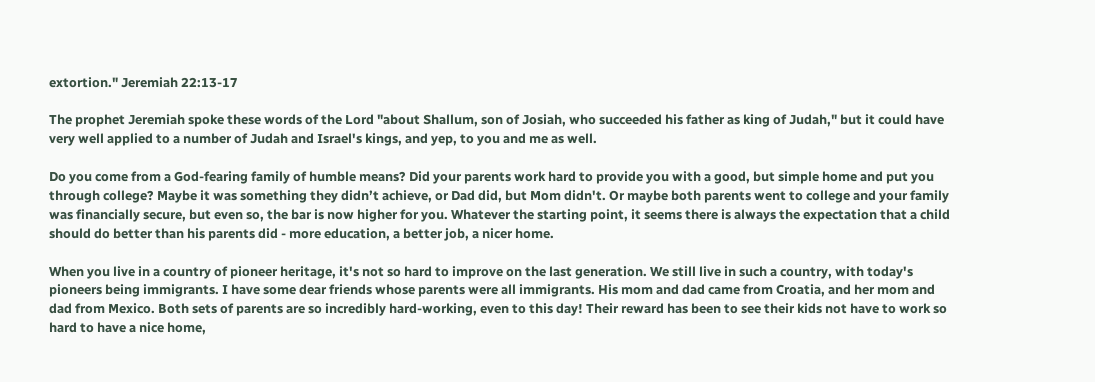extortion." Jeremiah 22:13-17

The prophet Jeremiah spoke these words of the Lord "about Shallum, son of Josiah, who succeeded his father as king of Judah," but it could have very well applied to a number of Judah and Israel's kings, and yep, to you and me as well.

Do you come from a God-fearing family of humble means? Did your parents work hard to provide you with a good, but simple home and put you through college? Maybe it was something they didn’t achieve, or Dad did, but Mom didn't. Or maybe both parents went to college and your family was financially secure, but even so, the bar is now higher for you. Whatever the starting point, it seems there is always the expectation that a child should do better than his parents did - more education, a better job, a nicer home.

When you live in a country of pioneer heritage, it's not so hard to improve on the last generation. We still live in such a country, with today's pioneers being immigrants. I have some dear friends whose parents were all immigrants. His mom and dad came from Croatia, and her mom and dad from Mexico. Both sets of parents are so incredibly hard-working, even to this day! Their reward has been to see their kids not have to work so hard to have a nice home,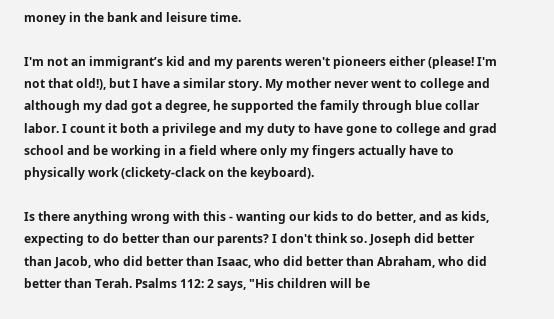money in the bank and leisure time.

I'm not an immigrant’s kid and my parents weren't pioneers either (please! I'm not that old!), but I have a similar story. My mother never went to college and although my dad got a degree, he supported the family through blue collar labor. I count it both a privilege and my duty to have gone to college and grad school and be working in a field where only my fingers actually have to physically work (clickety-clack on the keyboard).

Is there anything wrong with this - wanting our kids to do better, and as kids, expecting to do better than our parents? I don't think so. Joseph did better than Jacob, who did better than Isaac, who did better than Abraham, who did better than Terah. Psalms 112: 2 says, "His children will be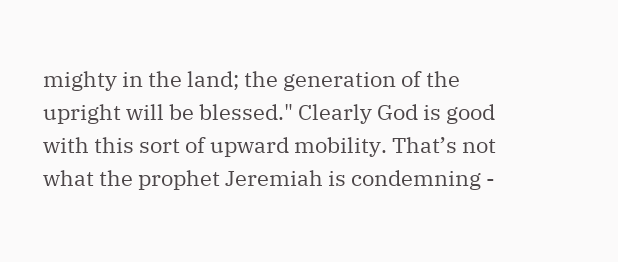mighty in the land; the generation of the upright will be blessed." Clearly God is good with this sort of upward mobility. That’s not what the prophet Jeremiah is condemning -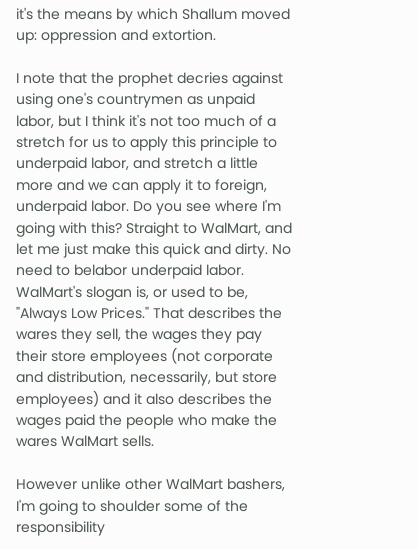it's the means by which Shallum moved up: oppression and extortion.

I note that the prophet decries against using one's countrymen as unpaid labor, but I think it's not too much of a stretch for us to apply this principle to underpaid labor, and stretch a little more and we can apply it to foreign, underpaid labor. Do you see where I'm going with this? Straight to WalMart, and let me just make this quick and dirty. No need to belabor underpaid labor. WalMart's slogan is, or used to be, "Always Low Prices." That describes the wares they sell, the wages they pay their store employees (not corporate and distribution, necessarily, but store employees) and it also describes the wages paid the people who make the wares WalMart sells.

However unlike other WalMart bashers, I'm going to shoulder some of the responsibility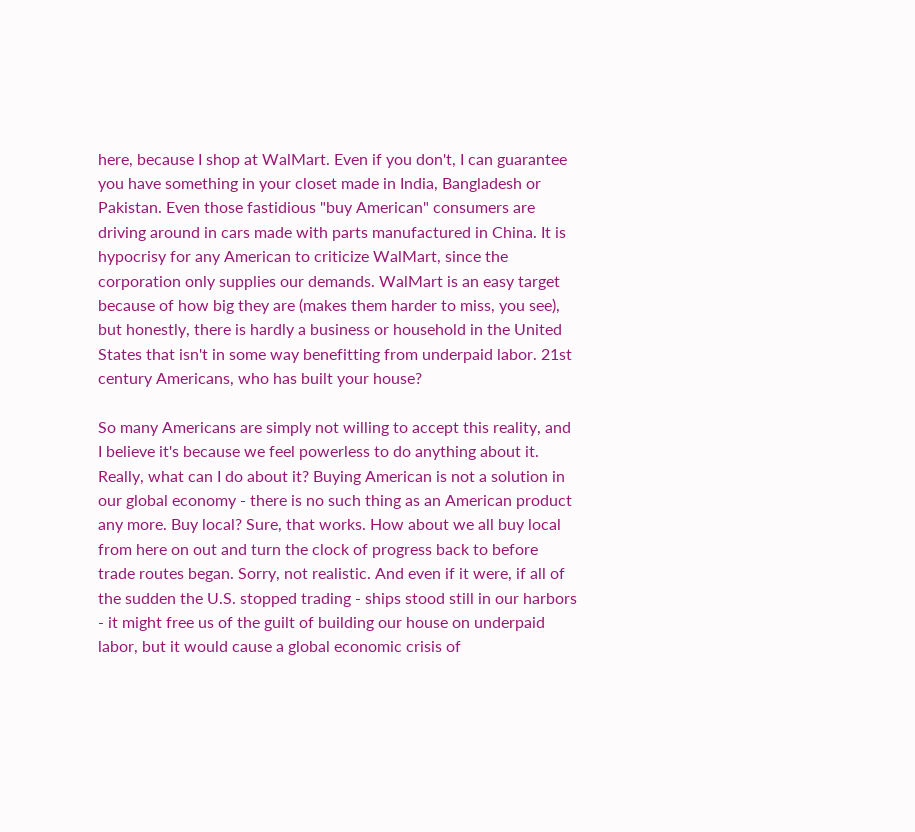here, because I shop at WalMart. Even if you don't, I can guarantee you have something in your closet made in India, Bangladesh or Pakistan. Even those fastidious "buy American" consumers are driving around in cars made with parts manufactured in China. It is hypocrisy for any American to criticize WalMart, since the corporation only supplies our demands. WalMart is an easy target because of how big they are (makes them harder to miss, you see), but honestly, there is hardly a business or household in the United States that isn't in some way benefitting from underpaid labor. 21st century Americans, who has built your house?

So many Americans are simply not willing to accept this reality, and I believe it's because we feel powerless to do anything about it. Really, what can I do about it? Buying American is not a solution in our global economy - there is no such thing as an American product any more. Buy local? Sure, that works. How about we all buy local from here on out and turn the clock of progress back to before trade routes began. Sorry, not realistic. And even if it were, if all of the sudden the U.S. stopped trading - ships stood still in our harbors - it might free us of the guilt of building our house on underpaid labor, but it would cause a global economic crisis of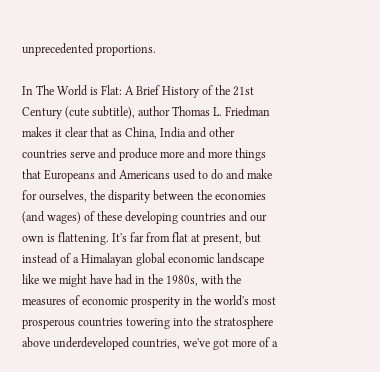unprecedented proportions.

In The World is Flat: A Brief History of the 21st Century (cute subtitle), author Thomas L. Friedman makes it clear that as China, India and other countries serve and produce more and more things that Europeans and Americans used to do and make for ourselves, the disparity between the economies (and wages) of these developing countries and our own is flattening. It's far from flat at present, but instead of a Himalayan global economic landscape like we might have had in the 1980s, with the measures of economic prosperity in the world's most prosperous countries towering into the stratosphere above underdeveloped countries, we've got more of a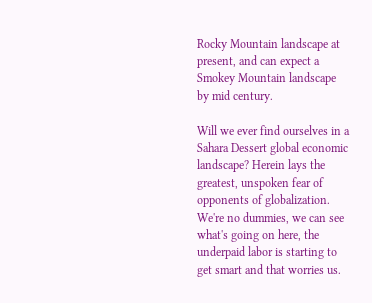Rocky Mountain landscape at present, and can expect a Smokey Mountain landscape by mid century.

Will we ever find ourselves in a Sahara Dessert global economic landscape? Herein lays the greatest, unspoken fear of opponents of globalization. We're no dummies, we can see what's going on here, the underpaid labor is starting to get smart and that worries us.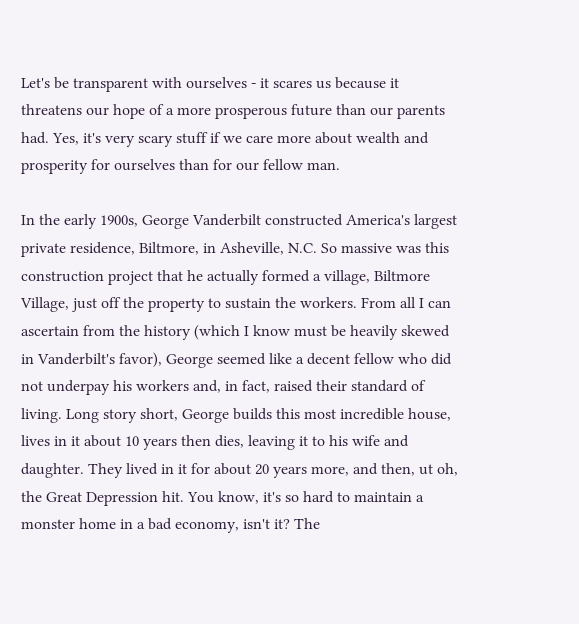Let's be transparent with ourselves - it scares us because it threatens our hope of a more prosperous future than our parents had. Yes, it's very scary stuff if we care more about wealth and prosperity for ourselves than for our fellow man.

In the early 1900s, George Vanderbilt constructed America's largest private residence, Biltmore, in Asheville, N.C. So massive was this construction project that he actually formed a village, Biltmore Village, just off the property to sustain the workers. From all I can ascertain from the history (which I know must be heavily skewed in Vanderbilt's favor), George seemed like a decent fellow who did not underpay his workers and, in fact, raised their standard of living. Long story short, George builds this most incredible house, lives in it about 10 years then dies, leaving it to his wife and daughter. They lived in it for about 20 years more, and then, ut oh, the Great Depression hit. You know, it's so hard to maintain a monster home in a bad economy, isn't it? The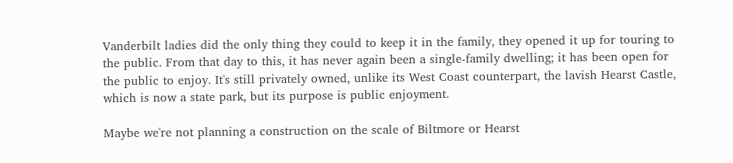Vanderbilt ladies did the only thing they could to keep it in the family, they opened it up for touring to the public. From that day to this, it has never again been a single-family dwelling; it has been open for the public to enjoy. It's still privately owned, unlike its West Coast counterpart, the lavish Hearst Castle, which is now a state park, but its purpose is public enjoyment.

Maybe we're not planning a construction on the scale of Biltmore or Hearst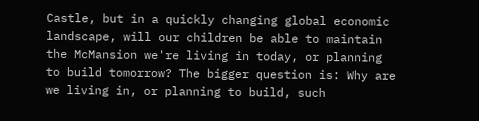Castle, but in a quickly changing global economic landscape, will our children be able to maintain the McMansion we're living in today, or planning to build tomorrow? The bigger question is: Why are we living in, or planning to build, such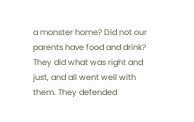a monster home? Did not our parents have food and drink? They did what was right and just, and all went well with them. They defended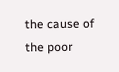the cause of the poor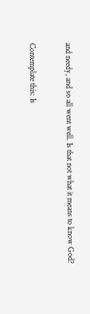and needy, and so all went well. Is that not what it means to know God?

Contemplate this: Is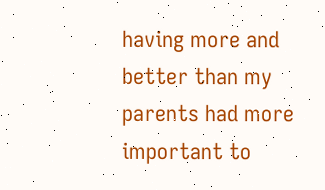having more and better than my parents had more important to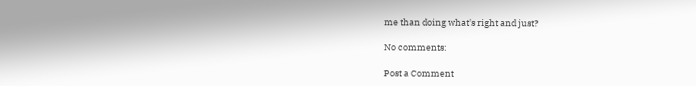me than doing what's right and just?

No comments:

Post a Comment